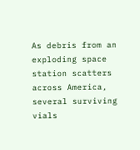As debris from an exploding space station scatters across America, several surviving vials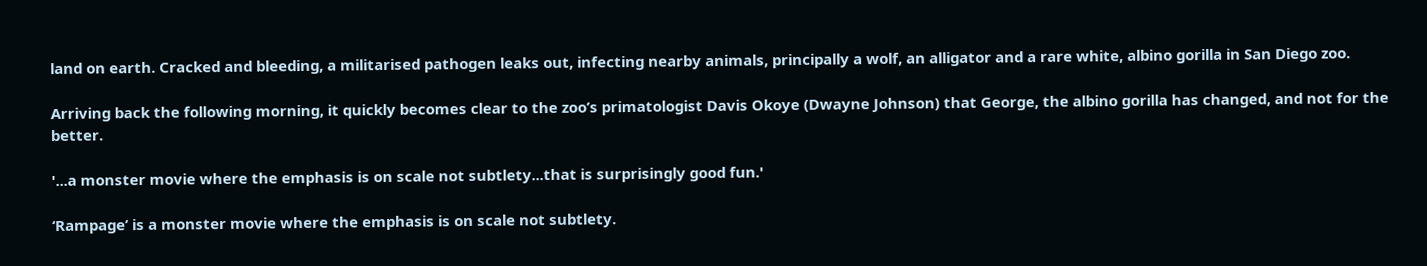land on earth. Cracked and bleeding, a militarised pathogen leaks out, infecting nearby animals, principally a wolf, an alligator and a rare white, albino gorilla in San Diego zoo.

Arriving back the following morning, it quickly becomes clear to the zoo’s primatologist Davis Okoye (Dwayne Johnson) that George, the albino gorilla has changed, and not for the better.

'...a monster movie where the emphasis is on scale not subtlety...that is surprisingly good fun.'

‘Rampage’ is a monster movie where the emphasis is on scale not subtlety.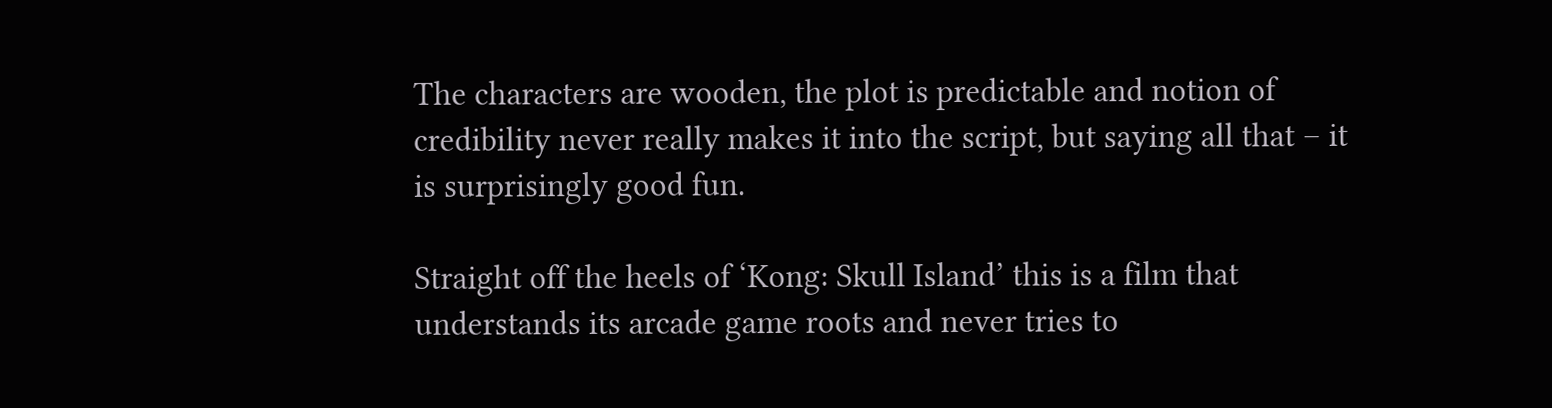The characters are wooden, the plot is predictable and notion of credibility never really makes it into the script, but saying all that – it is surprisingly good fun.

Straight off the heels of ‘Kong: Skull Island’ this is a film that understands its arcade game roots and never tries to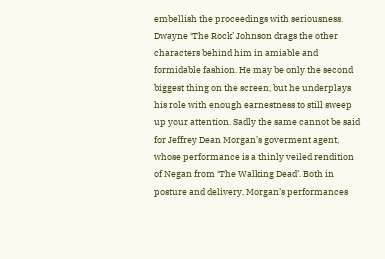embellish the proceedings with seriousness. Dwayne ‘The Rock’ Johnson drags the other characters behind him in amiable and formidable fashion. He may be only the second biggest thing on the screen, but he underplays his role with enough earnestness to still sweep up your attention. Sadly the same cannot be said for Jeffrey Dean Morgan’s goverment agent, whose performance is a thinly veiled rendition of Negan from ‘The Walking Dead’. Both in posture and delivery, Morgan’s performances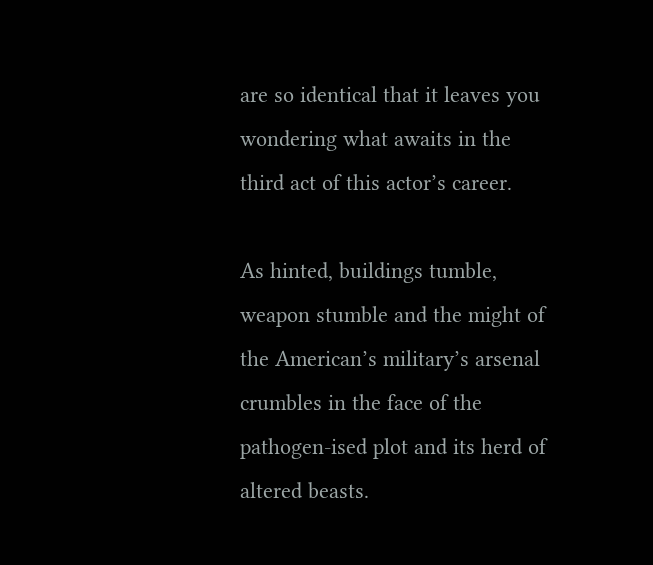are so identical that it leaves you wondering what awaits in the third act of this actor’s career.

As hinted, buildings tumble, weapon stumble and the might of the American’s military’s arsenal crumbles in the face of the pathogen-ised plot and its herd of altered beasts.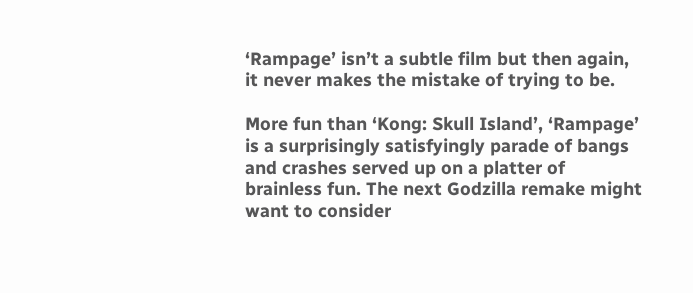‘Rampage’ isn’t a subtle film but then again, it never makes the mistake of trying to be.

More fun than ‘Kong: Skull Island’, ‘Rampage’ is a surprisingly satisfyingly parade of bangs and crashes served up on a platter of brainless fun. The next Godzilla remake might want to consider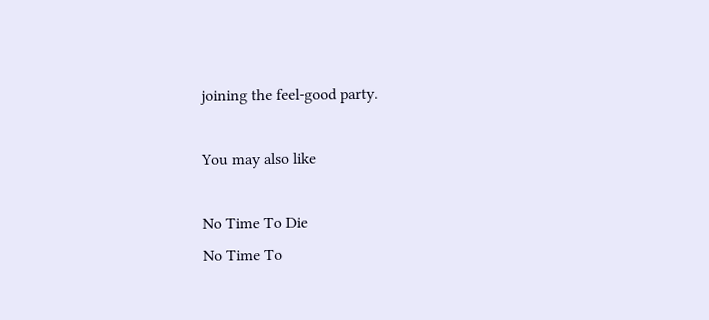joining the feel-good party.

You may also like

No Time To Die
No Time To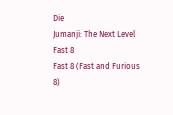Die
Jumanji: The Next Level
Fast 8
Fast 8 (Fast and Furious 8)